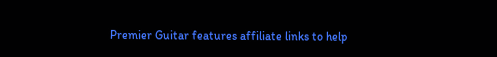Premier Guitar features affiliate links to help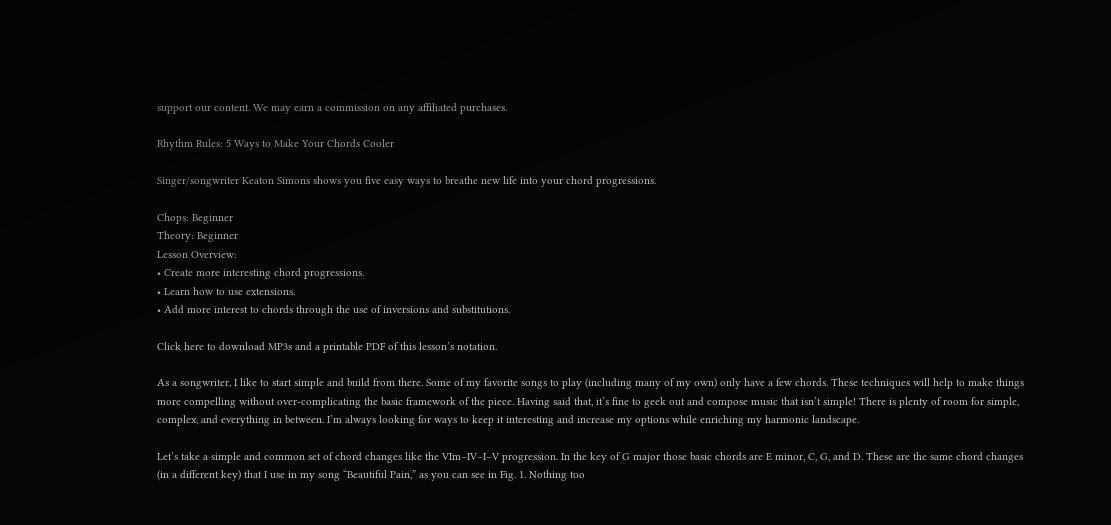support our content. We may earn a commission on any affiliated purchases.

Rhythm Rules: 5 Ways to Make Your Chords Cooler

Singer/songwriter Keaton Simons shows you five easy ways to breathe new life into your chord progressions.

Chops: Beginner
Theory: Beginner
Lesson Overview:
• Create more interesting chord progressions.
• Learn how to use extensions.
• Add more interest to chords through the use of inversions and substitutions.

Click here to download MP3s and a printable PDF of this lesson’s notation.

As a songwriter, I like to start simple and build from there. Some of my favorite songs to play (including many of my own) only have a few chords. These techniques will help to make things more compelling without over-complicating the basic framework of the piece. Having said that, it’s fine to geek out and compose music that isn’t simple! There is plenty of room for simple, complex, and everything in between. I’m always looking for ways to keep it interesting and increase my options while enriching my harmonic landscape.

Let’s take a simple and common set of chord changes like the VIm–IV–I–V progression. In the key of G major those basic chords are E minor, C, G, and D. These are the same chord changes (in a different key) that I use in my song “Beautiful Pain,” as you can see in Fig. 1. Nothing too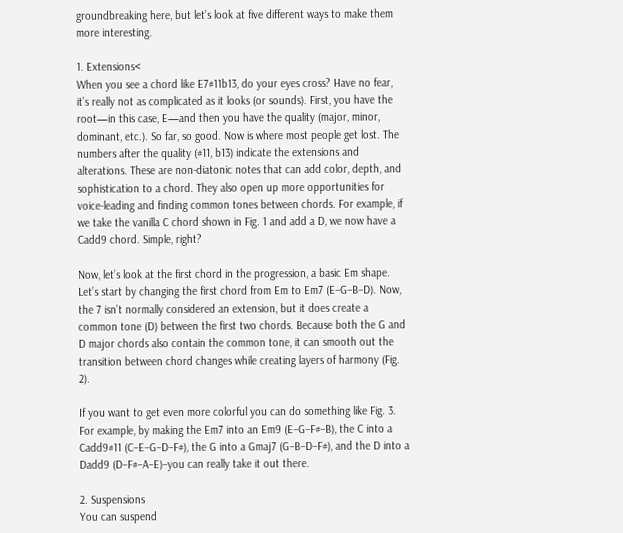groundbreaking here, but let’s look at five different ways to make them more interesting.

1. Extensions<
When you see a chord like E7#11b13, do your eyes cross? Have no fear, it’s really not as complicated as it looks (or sounds). First, you have the root—in this case, E—and then you have the quality (major, minor, dominant, etc.). So far, so good. Now is where most people get lost. The numbers after the quality (#11, b13) indicate the extensions and alterations. These are non-diatonic notes that can add color, depth, and sophistication to a chord. They also open up more opportunities for voice-leading and finding common tones between chords. For example, if we take the vanilla C chord shown in Fig. 1 and add a D, we now have a Cadd9 chord. Simple, right?

Now, let’s look at the first chord in the progression, a basic Em shape. Let’s start by changing the first chord from Em to Em7 (E–G–B–D). Now, the 7 isn’t normally considered an extension, but it does create a common tone (D) between the first two chords. Because both the G and D major chords also contain the common tone, it can smooth out the transition between chord changes while creating layers of harmony (Fig. 2).

If you want to get even more colorful you can do something like Fig. 3. For example, by making the Em7 into an Em9 (E–G–F#–B), the C into a Cadd9#11 (C–E–G–D–F#), the G into a Gmaj7 (G–B–D–F#), and the D into a Dadd9 (D–F#–A–E)–you can really take it out there.

2. Suspensions
You can suspend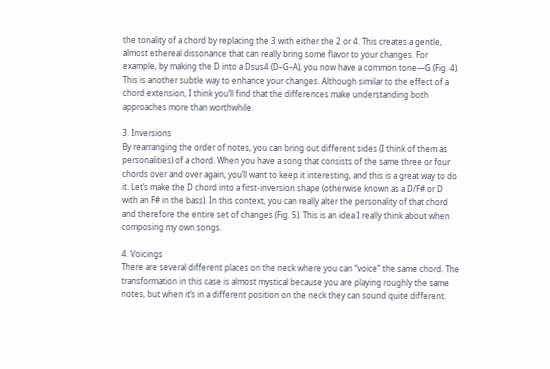the tonality of a chord by replacing the 3 with either the 2 or 4. This creates a gentle, almost ethereal dissonance that can really bring some flavor to your changes. For example, by making the D into a Dsus4 (D–G–A), you now have a common tone—G (Fig. 4). This is another subtle way to enhance your changes. Although similar to the effect of a chord extension, I think you’ll find that the differences make understanding both approaches more than worthwhile.

3. Inversions
By rearranging the order of notes, you can bring out different sides (I think of them as personalities) of a chord. When you have a song that consists of the same three or four chords over and over again, you’ll want to keep it interesting, and this is a great way to do it. Let’s make the D chord into a first-inversion shape (otherwise known as a D/F# or D with an F# in the bass). In this context, you can really alter the personality of that chord and therefore the entire set of changes (Fig. 5). This is an idea I really think about when composing my own songs.

4. Voicings
There are several different places on the neck where you can “voice” the same chord. The transformation in this case is almost mystical because you are playing roughly the same notes, but when it’s in a different position on the neck they can sound quite different.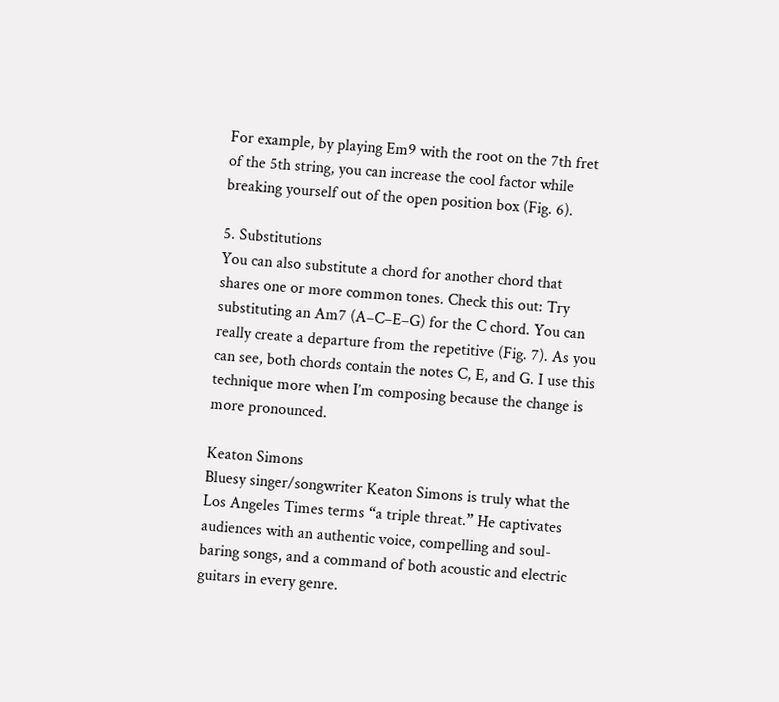For example, by playing Em9 with the root on the 7th fret of the 5th string, you can increase the cool factor while breaking yourself out of the open position box (Fig. 6).

5. Substitutions
You can also substitute a chord for another chord that shares one or more common tones. Check this out: Try substituting an Am7 (A–C–E–G) for the C chord. You can really create a departure from the repetitive (Fig. 7). As you can see, both chords contain the notes C, E, and G. I use this technique more when I’m composing because the change is more pronounced.

Keaton Simons
Bluesy singer/songwriter Keaton Simons is truly what the Los Angeles Times terms “a triple threat.” He captivates audiences with an authentic voice, compelling and soul-baring songs, and a command of both acoustic and electric guitars in every genre.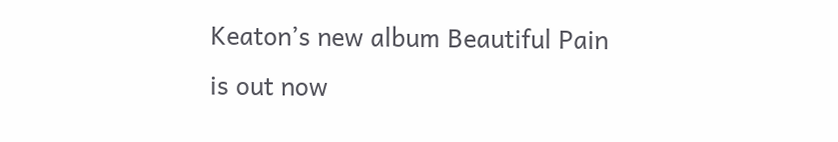Keaton’s new album Beautiful Pain is out now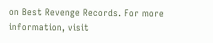on Best Revenge Records. For more information, visit